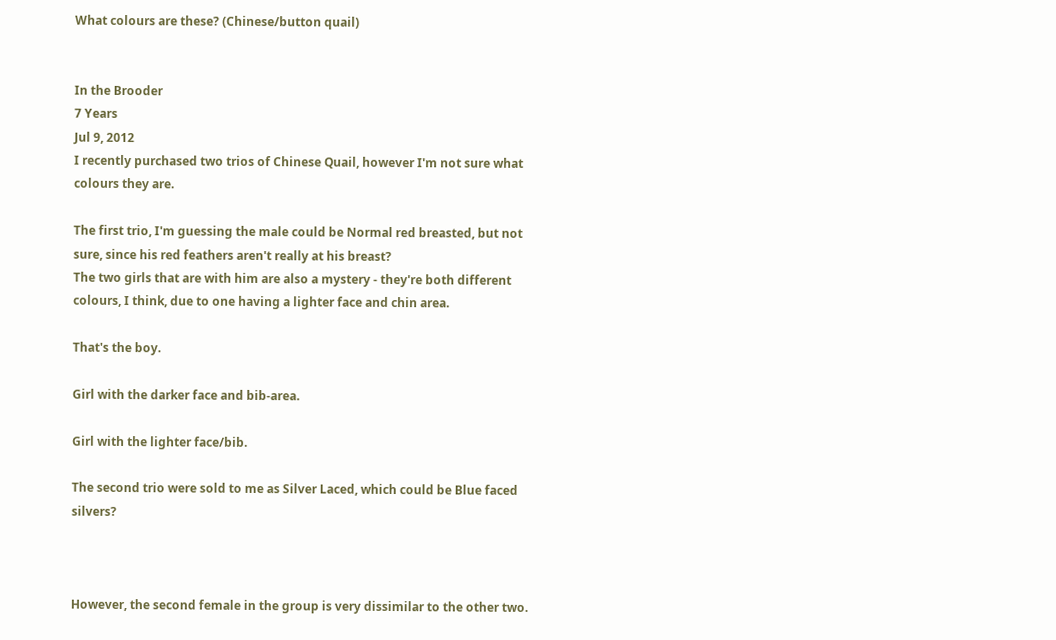What colours are these? (Chinese/button quail)


In the Brooder
7 Years
Jul 9, 2012
I recently purchased two trios of Chinese Quail, however I'm not sure what colours they are.

The first trio, I'm guessing the male could be Normal red breasted, but not sure, since his red feathers aren't really at his breast?
The two girls that are with him are also a mystery - they're both different colours, I think, due to one having a lighter face and chin area.

That's the boy.

Girl with the darker face and bib-area.

Girl with the lighter face/bib.

The second trio were sold to me as Silver Laced, which could be Blue faced silvers?



However, the second female in the group is very dissimilar to the other two.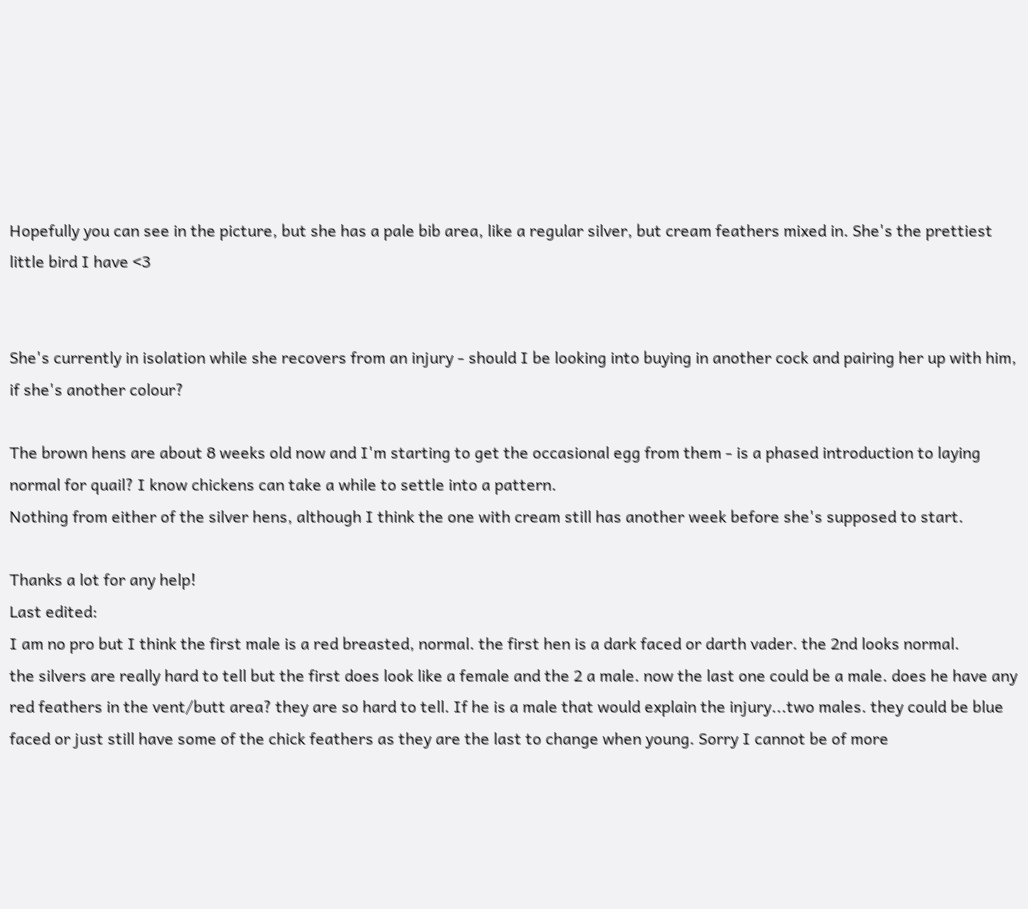Hopefully you can see in the picture, but she has a pale bib area, like a regular silver, but cream feathers mixed in. She's the prettiest little bird I have <3


She's currently in isolation while she recovers from an injury - should I be looking into buying in another cock and pairing her up with him, if she's another colour?

The brown hens are about 8 weeks old now and I'm starting to get the occasional egg from them - is a phased introduction to laying normal for quail? I know chickens can take a while to settle into a pattern.
Nothing from either of the silver hens, although I think the one with cream still has another week before she's supposed to start.

Thanks a lot for any help!
Last edited:
I am no pro but I think the first male is a red breasted, normal. the first hen is a dark faced or darth vader. the 2nd looks normal.
the silvers are really hard to tell but the first does look like a female and the 2 a male. now the last one could be a male. does he have any red feathers in the vent/butt area? they are so hard to tell. If he is a male that would explain the injury...two males. they could be blue faced or just still have some of the chick feathers as they are the last to change when young. Sorry I cannot be of more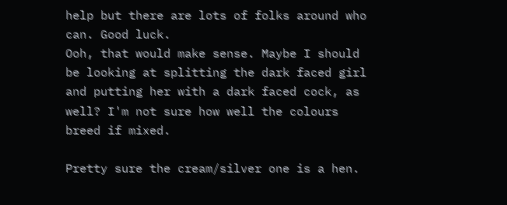help but there are lots of folks around who can. Good luck.
Ooh, that would make sense. Maybe I should be looking at splitting the dark faced girl and putting her with a dark faced cock, as well? I'm not sure how well the colours breed if mixed.

Pretty sure the cream/silver one is a hen.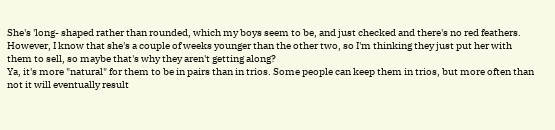She's 'long- shaped rather than rounded, which my boys seem to be, and just checked and there's no red feathers.
However, I know that she's a couple of weeks younger than the other two, so I'm thinking they just put her with them to sell, so maybe that's why they aren't getting along?
Ya, it's more "natural" for them to be in pairs than in trios. Some people can keep them in trios, but more often than not it will eventually result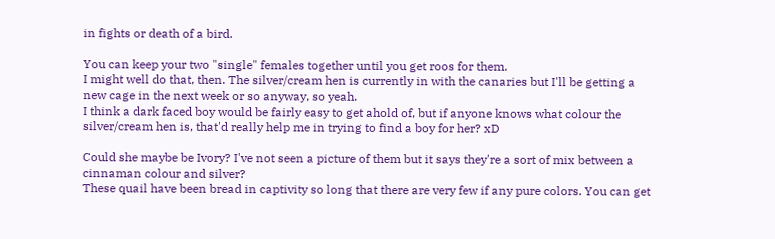in fights or death of a bird.

You can keep your two "single" females together until you get roos for them.
I might well do that, then. The silver/cream hen is currently in with the canaries but I'll be getting a new cage in the next week or so anyway, so yeah.
I think a dark faced boy would be fairly easy to get ahold of, but if anyone knows what colour the silver/cream hen is, that'd really help me in trying to find a boy for her? xD

Could she maybe be Ivory? I've not seen a picture of them but it says they're a sort of mix between a cinnaman colour and silver?
These quail have been bread in captivity so long that there are very few if any pure colors. You can get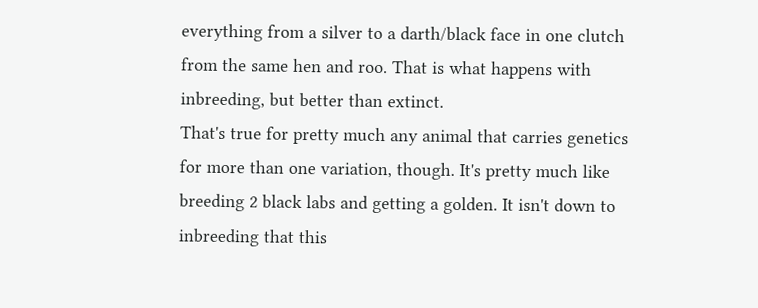everything from a silver to a darth/black face in one clutch from the same hen and roo. That is what happens with inbreeding, but better than extinct.
That's true for pretty much any animal that carries genetics for more than one variation, though. It's pretty much like breeding 2 black labs and getting a golden. It isn't down to inbreeding that this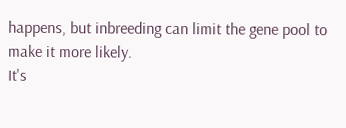happens, but inbreeding can limit the gene pool to make it more likely.
It's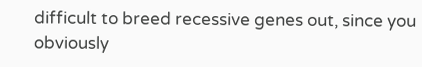difficult to breed recessive genes out, since you obviously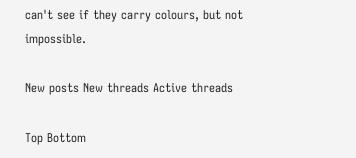can't see if they carry colours, but not impossible.

New posts New threads Active threads

Top Bottom